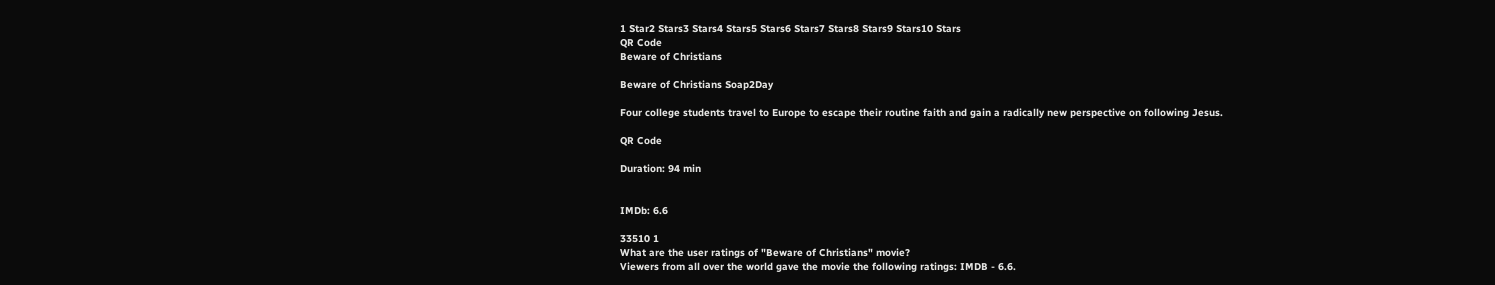1 Star2 Stars3 Stars4 Stars5 Stars6 Stars7 Stars8 Stars9 Stars10 Stars
QR Code
Beware of Christians

Beware of Christians Soap2Day

Four college students travel to Europe to escape their routine faith and gain a radically new perspective on following Jesus.

QR Code

Duration: 94 min


IMDb: 6.6

33510 1
What are the user ratings of "Beware of Christians" movie?
Viewers from all over the world gave the movie the following ratings: IMDB - 6.6.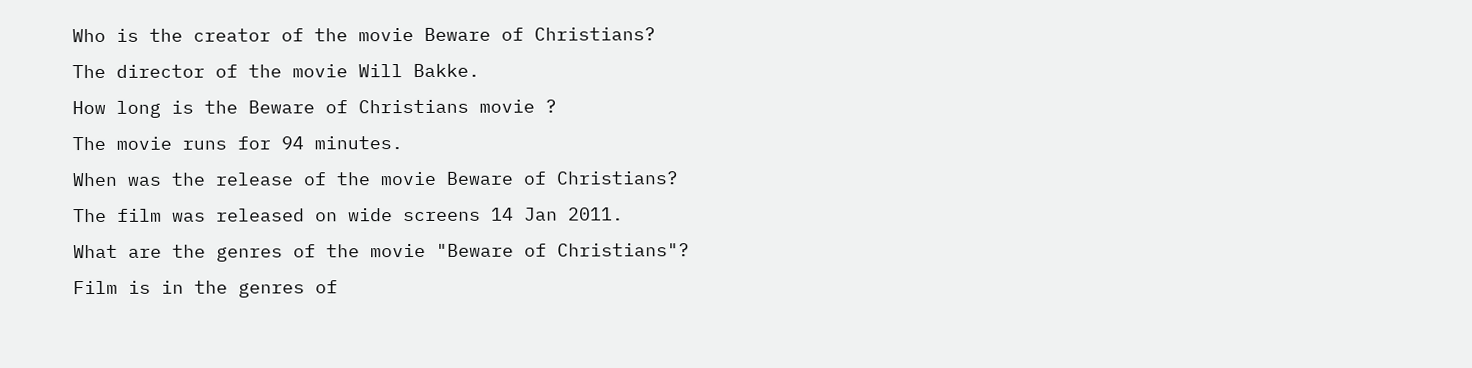Who is the creator of the movie Beware of Christians?
The director of the movie Will Bakke.
How long is the Beware of Christians movie ?
The movie runs for 94 minutes.
When was the release of the movie Beware of Christians?
The film was released on wide screens 14 Jan 2011.
What are the genres of the movie "Beware of Christians"?
Film is in the genres of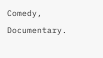Comedy, Documentary.